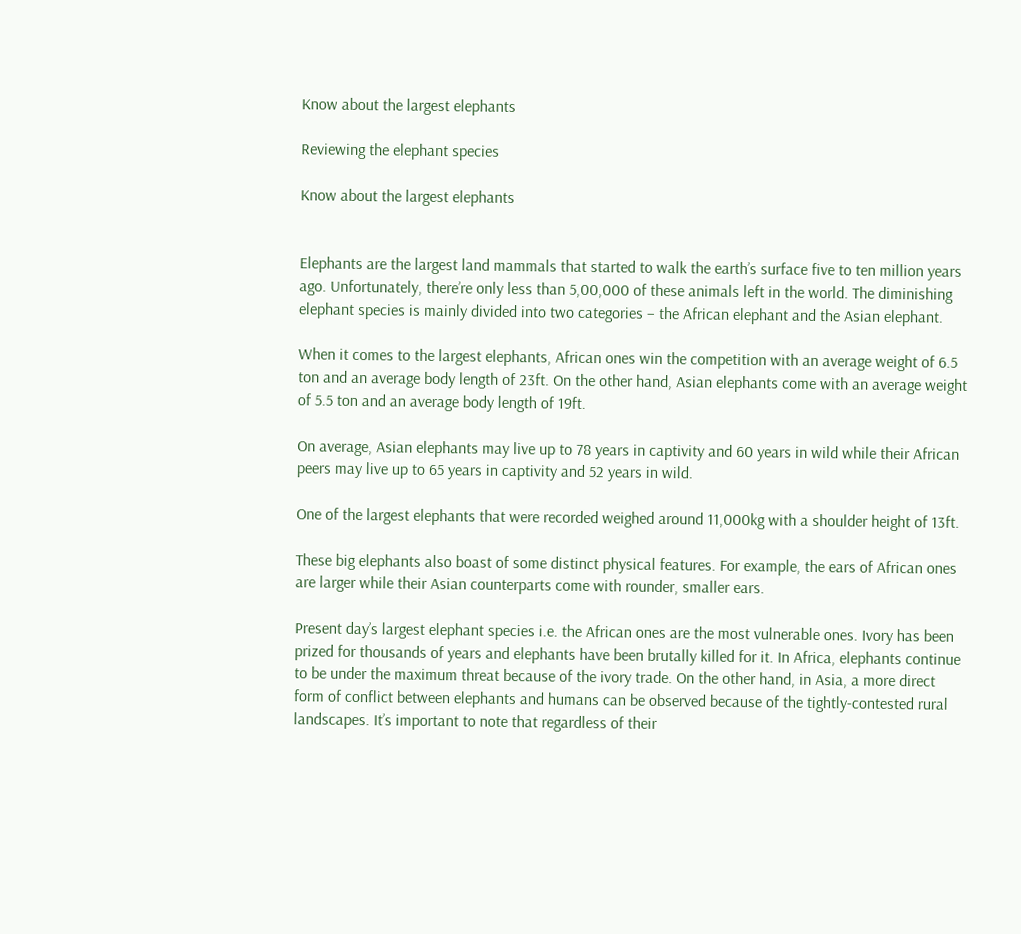Know about the largest elephants

Reviewing the elephant species

Know about the largest elephants


Elephants are the largest land mammals that started to walk the earth’s surface five to ten million years ago. Unfortunately, there’re only less than 5,00,000 of these animals left in the world. The diminishing elephant species is mainly divided into two categories – the African elephant and the Asian elephant.

When it comes to the largest elephants, African ones win the competition with an average weight of 6.5 ton and an average body length of 23ft. On the other hand, Asian elephants come with an average weight of 5.5 ton and an average body length of 19ft.

On average, Asian elephants may live up to 78 years in captivity and 60 years in wild while their African peers may live up to 65 years in captivity and 52 years in wild.

One of the largest elephants that were recorded weighed around 11,000kg with a shoulder height of 13ft.

These big elephants also boast of some distinct physical features. For example, the ears of African ones are larger while their Asian counterparts come with rounder, smaller ears.

Present day’s largest elephant species i.e. the African ones are the most vulnerable ones. Ivory has been prized for thousands of years and elephants have been brutally killed for it. In Africa, elephants continue to be under the maximum threat because of the ivory trade. On the other hand, in Asia, a more direct form of conflict between elephants and humans can be observed because of the tightly-contested rural landscapes. It’s important to note that regardless of their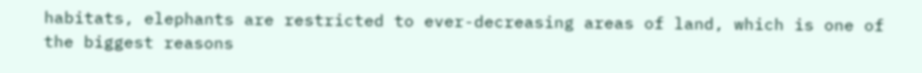habitats, elephants are restricted to ever-decreasing areas of land, which is one of the biggest reasons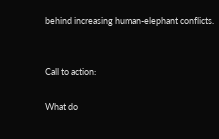behind increasing human-elephant conflicts.


Call to action:

What do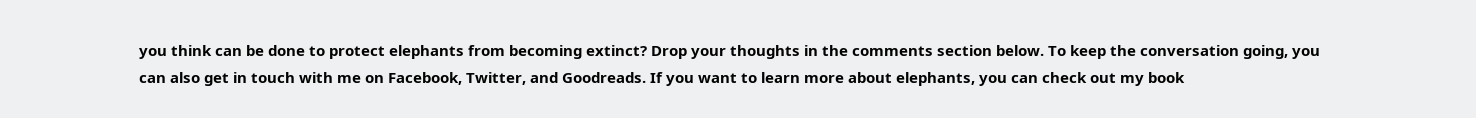you think can be done to protect elephants from becoming extinct? Drop your thoughts in the comments section below. To keep the conversation going, you can also get in touch with me on Facebook, Twitter, and Goodreads. If you want to learn more about elephants, you can check out my book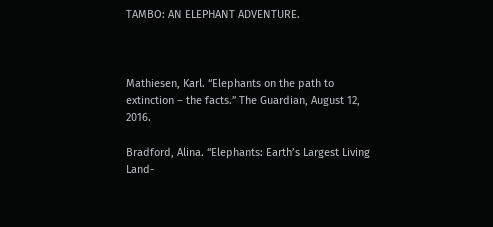TAMBO: AN ELEPHANT ADVENTURE.



Mathiesen, Karl. “Elephants on the path to extinction – the facts.” The Guardian, August 12, 2016.

Bradford, Alina. “Elephants: Earth’s Largest Living Land-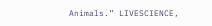Animals.” LIVESCIENCE,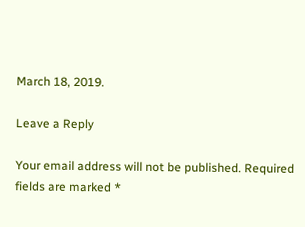March 18, 2019.

Leave a Reply

Your email address will not be published. Required fields are marked *